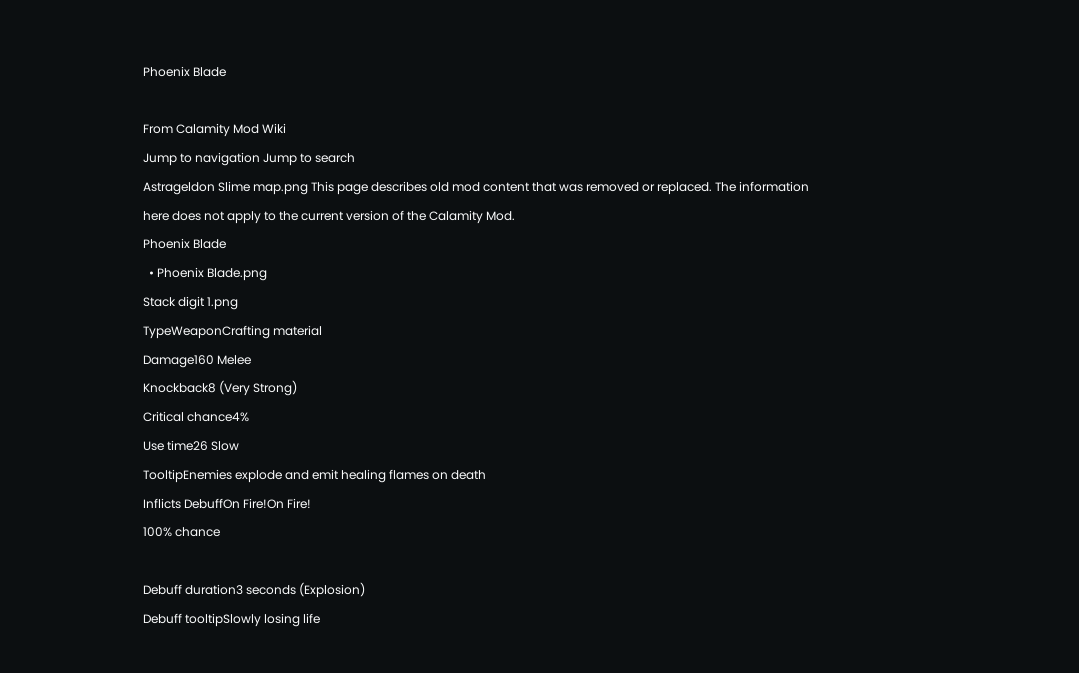Phoenix Blade

From Calamity Mod Wiki
Jump to navigation Jump to search
Astrageldon Slime map.png This page describes old mod content that was removed or replaced. The information here does not apply to the current version of the Calamity Mod.
Phoenix Blade
  • Phoenix Blade.png
Stack digit 1.png
TypeWeaponCrafting material
Damage160 Melee
Knockback8 (Very Strong)
Critical chance4%
Use time26 Slow
TooltipEnemies explode and emit healing flames on death
Inflicts DebuffOn Fire!On Fire!
100% chance

Debuff duration3 seconds (Explosion)
Debuff tooltipSlowly losing life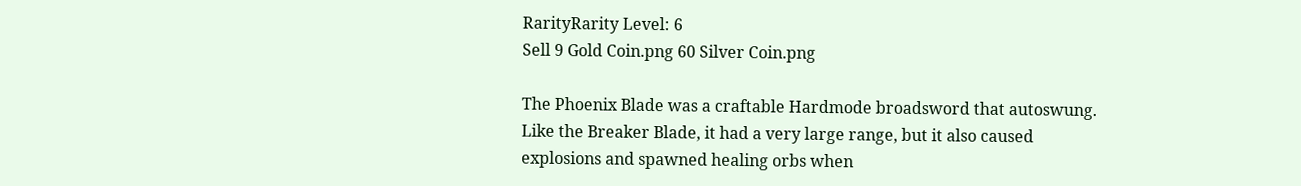RarityRarity Level: 6
Sell 9 Gold Coin.png 60 Silver Coin.png

The Phoenix Blade was a craftable Hardmode broadsword that autoswung. Like the Breaker Blade, it had a very large range, but it also caused explosions and spawned healing orbs when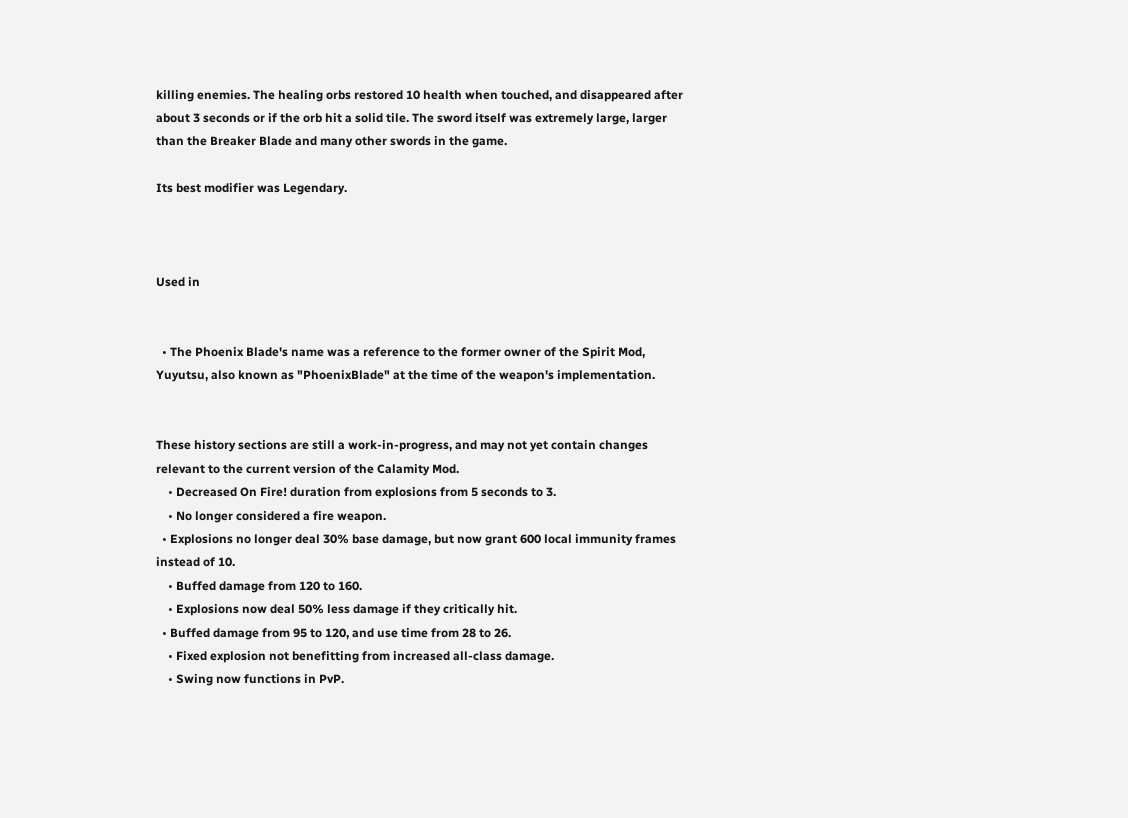killing enemies. The healing orbs restored 10 health when touched, and disappeared after about 3 seconds or if the orb hit a solid tile. The sword itself was extremely large, larger than the Breaker Blade and many other swords in the game.

Its best modifier was Legendary.



Used in


  • The Phoenix Blade's name was a reference to the former owner of the Spirit Mod, Yuyutsu, also known as "PhoenixBlade" at the time of the weapon's implementation.


These history sections are still a work-in-progress, and may not yet contain changes relevant to the current version of the Calamity Mod.
    • Decreased On Fire! duration from explosions from 5 seconds to 3.
    • No longer considered a fire weapon.
  • Explosions no longer deal 30% base damage, but now grant 600 local immunity frames instead of 10.
    • Buffed damage from 120 to 160.
    • Explosions now deal 50% less damage if they critically hit.
  • Buffed damage from 95 to 120, and use time from 28 to 26.
    • Fixed explosion not benefitting from increased all-class damage.
    • Swing now functions in PvP.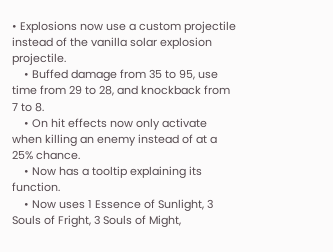• Explosions now use a custom projectile instead of the vanilla solar explosion projectile.
    • Buffed damage from 35 to 95, use time from 29 to 28, and knockback from 7 to 8.
    • On hit effects now only activate when killing an enemy instead of at a 25% chance.
    • Now has a tooltip explaining its function.
    • Now uses 1 Essence of Sunlight, 3 Souls of Fright, 3 Souls of Might,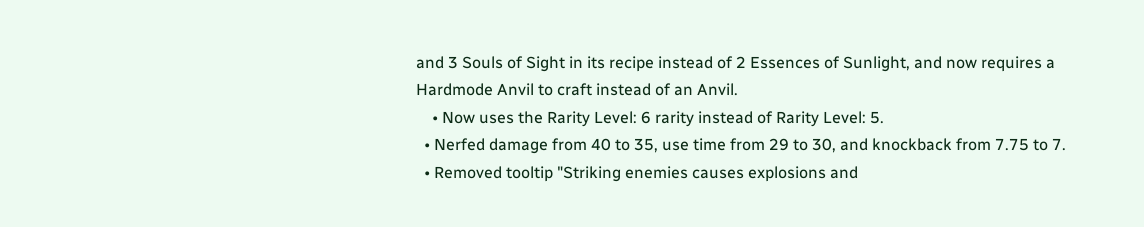and 3 Souls of Sight in its recipe instead of 2 Essences of Sunlight, and now requires a Hardmode Anvil to craft instead of an Anvil.
    • Now uses the Rarity Level: 6 rarity instead of Rarity Level: 5.
  • Nerfed damage from 40 to 35, use time from 29 to 30, and knockback from 7.75 to 7.
  • Removed tooltip "Striking enemies causes explosions and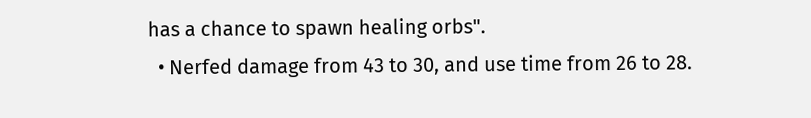has a chance to spawn healing orbs".
  • Nerfed damage from 43 to 30, and use time from 26 to 28.